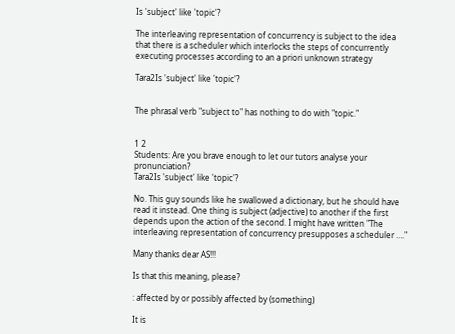Is 'subject' like 'topic'?

The interleaving representation of concurrency is subject to the idea that there is a scheduler which interlocks the steps of concurrently executing processes according to an a priori unknown strategy

Tara2Is 'subject' like 'topic'?


The phrasal verb "subject to" has nothing to do with "topic."


1 2
Students: Are you brave enough to let our tutors analyse your pronunciation?
Tara2Is 'subject' like 'topic'?

No. This guy sounds like he swallowed a dictionary, but he should have read it instead. One thing is subject (adjective) to another if the first depends upon the action of the second. I might have written "The interleaving representation of concurrency presupposes a scheduler …."

Many thanks dear AS!!!

Is that this meaning, please?

: affected by or possibly affected by (something)

It is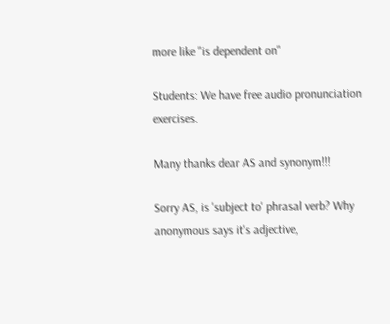more like "is dependent on"

Students: We have free audio pronunciation exercises.

Many thanks dear AS and synonym!!!

Sorry AS, is 'subject to' phrasal verb? Why anonymous says it's adjective,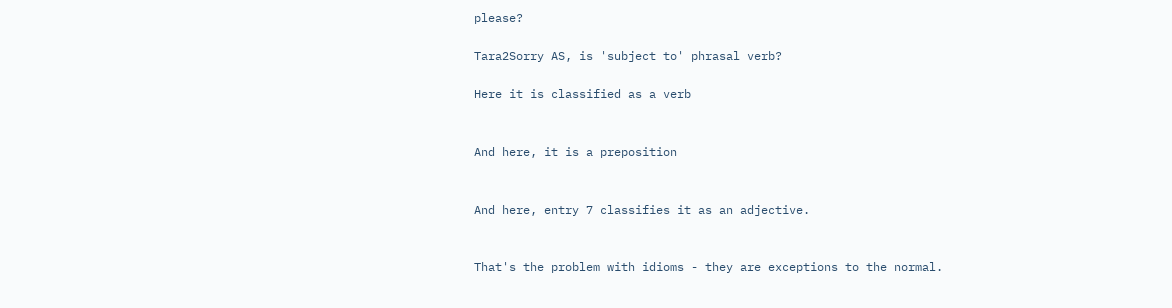please?

Tara2Sorry AS, is 'subject to' phrasal verb?

Here it is classified as a verb


And here, it is a preposition


And here, entry 7 classifies it as an adjective.


That's the problem with idioms - they are exceptions to the normal.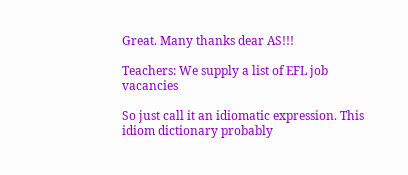Great. Many thanks dear AS!!!

Teachers: We supply a list of EFL job vacancies

So just call it an idiomatic expression. This idiom dictionary probably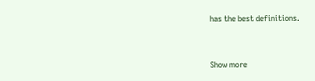has the best definitions.


Show more